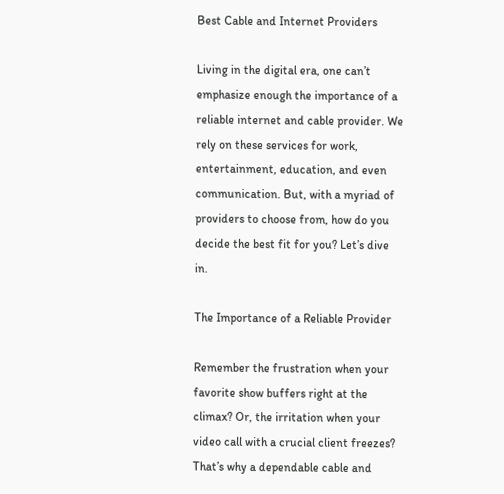Best Cable and Internet Providers

Living in the digital era, one can’t emphasize enough the importance of a reliable internet and cable provider. We rely on these services for work, entertainment, education, and even communication. But, with a myriad of providers to choose from, how do you decide the best fit for you? Let’s dive in.

The Importance of a Reliable Provider

Remember the frustration when your favorite show buffers right at the climax? Or, the irritation when your video call with a crucial client freezes? That’s why a dependable cable and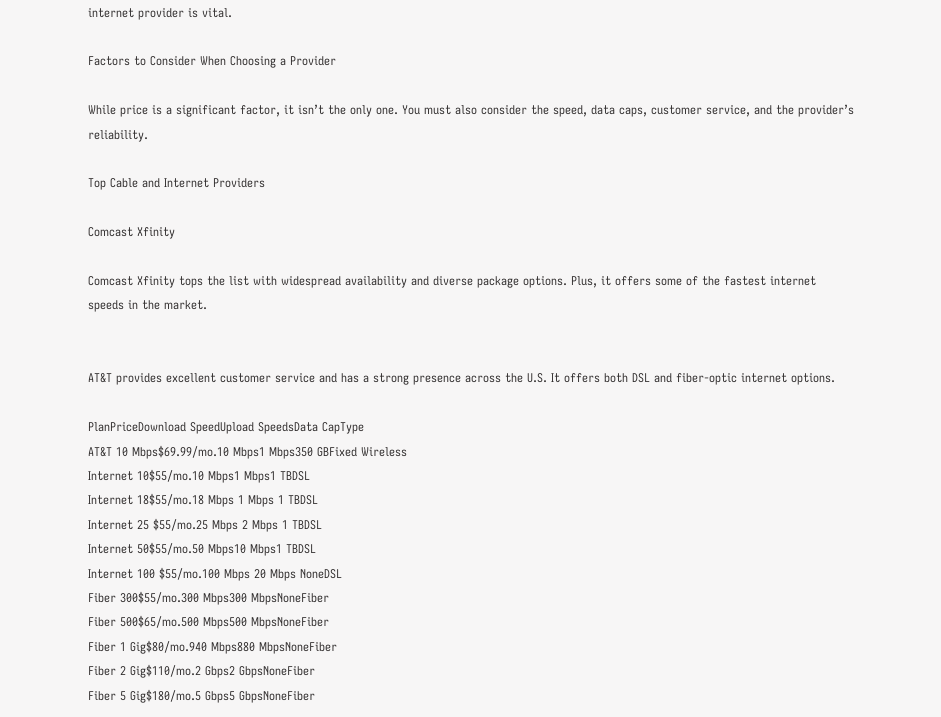internet provider is vital.

Factors to Consider When Choosing a Provider

While price is a significant factor, it isn’t the only one. You must also consider the speed, data caps, customer service, and the provider’s reliability.

Top Cable and Internet Providers

Comcast Xfinity

Comcast Xfinity tops the list with widespread availability and diverse package options. Plus, it offers some of the fastest internet speeds in the market.


AT&T provides excellent customer service and has a strong presence across the U.S. It offers both DSL and fiber-optic internet options.

PlanPriceDownload SpeedUpload SpeedsData CapType
AT&T 10 Mbps$69.99/mo.10 Mbps1 Mbps350 GBFixed Wireless
Internet 10$55/mo.10 Mbps1 Mbps1 TBDSL
Internet 18$55/mo.18 Mbps 1 Mbps 1 TBDSL
Internet 25 $55/mo.25 Mbps 2 Mbps 1 TBDSL
Internet 50$55/mo.50 Mbps10 Mbps1 TBDSL
Internet 100 $55/mo.100 Mbps 20 Mbps NoneDSL
Fiber 300$55/mo.300 Mbps300 MbpsNoneFiber
Fiber 500$65/mo.500 Mbps500 MbpsNoneFiber
Fiber 1 Gig$80/mo.940 Mbps880 MbpsNoneFiber
Fiber 2 Gig$110/mo.2 Gbps2 GbpsNoneFiber
Fiber 5 Gig$180/mo.5 Gbps5 GbpsNoneFiber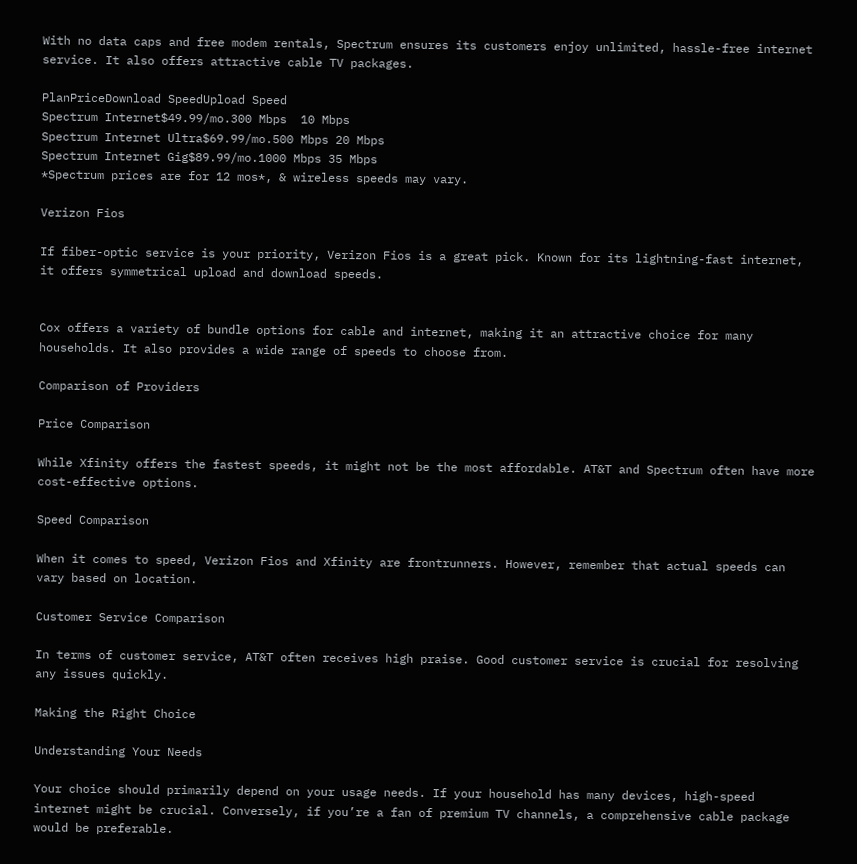With no data caps and free modem rentals, Spectrum ensures its customers enjoy unlimited, hassle-free internet service. It also offers attractive cable TV packages.

PlanPriceDownload SpeedUpload Speed
Spectrum Internet$49.99/mo.300 Mbps  10 Mbps
Spectrum Internet Ultra$69.99/mo.500 Mbps 20 Mbps
Spectrum Internet Gig$89.99/mo.1000 Mbps 35 Mbps
*Spectrum prices are for 12 mos*, & wireless speeds may vary.

Verizon Fios

If fiber-optic service is your priority, Verizon Fios is a great pick. Known for its lightning-fast internet, it offers symmetrical upload and download speeds.


Cox offers a variety of bundle options for cable and internet, making it an attractive choice for many households. It also provides a wide range of speeds to choose from.

Comparison of Providers

Price Comparison

While Xfinity offers the fastest speeds, it might not be the most affordable. AT&T and Spectrum often have more cost-effective options.

Speed Comparison

When it comes to speed, Verizon Fios and Xfinity are frontrunners. However, remember that actual speeds can vary based on location.

Customer Service Comparison

In terms of customer service, AT&T often receives high praise. Good customer service is crucial for resolving any issues quickly.

Making the Right Choice

Understanding Your Needs

Your choice should primarily depend on your usage needs. If your household has many devices, high-speed internet might be crucial. Conversely, if you’re a fan of premium TV channels, a comprehensive cable package would be preferable.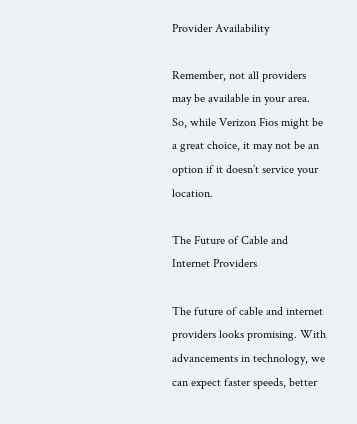Provider Availability

Remember, not all providers may be available in your area. So, while Verizon Fios might be a great choice, it may not be an option if it doesn’t service your location.

The Future of Cable and Internet Providers

The future of cable and internet providers looks promising. With advancements in technology, we can expect faster speeds, better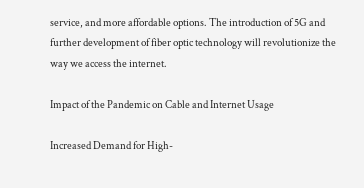service, and more affordable options. The introduction of 5G and further development of fiber optic technology will revolutionize the way we access the internet.

Impact of the Pandemic on Cable and Internet Usage

Increased Demand for High-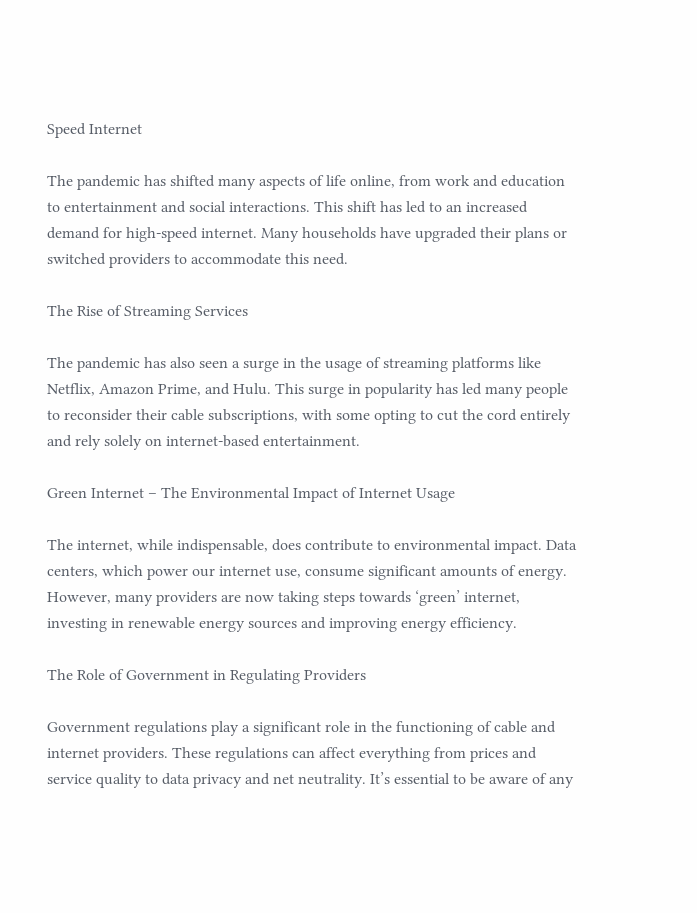Speed Internet

The pandemic has shifted many aspects of life online, from work and education to entertainment and social interactions. This shift has led to an increased demand for high-speed internet. Many households have upgraded their plans or switched providers to accommodate this need.

The Rise of Streaming Services

The pandemic has also seen a surge in the usage of streaming platforms like Netflix, Amazon Prime, and Hulu. This surge in popularity has led many people to reconsider their cable subscriptions, with some opting to cut the cord entirely and rely solely on internet-based entertainment.

Green Internet – The Environmental Impact of Internet Usage

The internet, while indispensable, does contribute to environmental impact. Data centers, which power our internet use, consume significant amounts of energy. However, many providers are now taking steps towards ‘green’ internet, investing in renewable energy sources and improving energy efficiency.

The Role of Government in Regulating Providers

Government regulations play a significant role in the functioning of cable and internet providers. These regulations can affect everything from prices and service quality to data privacy and net neutrality. It’s essential to be aware of any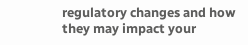regulatory changes and how they may impact your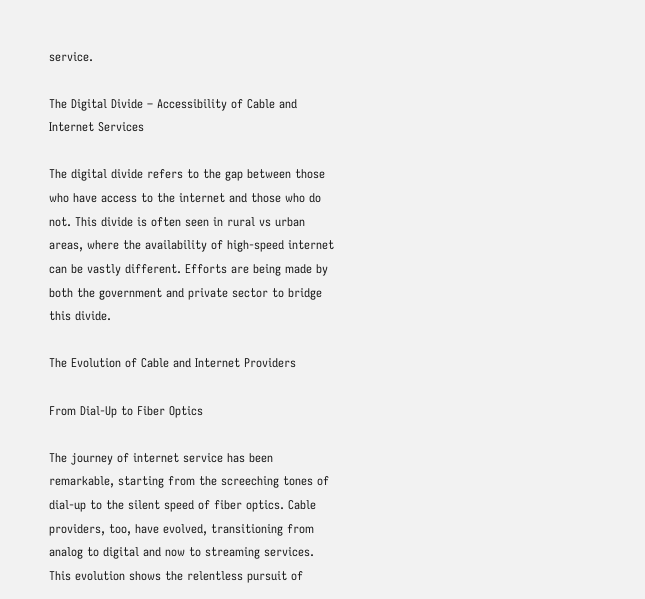service.

The Digital Divide – Accessibility of Cable and Internet Services

The digital divide refers to the gap between those who have access to the internet and those who do not. This divide is often seen in rural vs urban areas, where the availability of high-speed internet can be vastly different. Efforts are being made by both the government and private sector to bridge this divide.

The Evolution of Cable and Internet Providers

From Dial-Up to Fiber Optics

The journey of internet service has been remarkable, starting from the screeching tones of dial-up to the silent speed of fiber optics. Cable providers, too, have evolved, transitioning from analog to digital and now to streaming services. This evolution shows the relentless pursuit of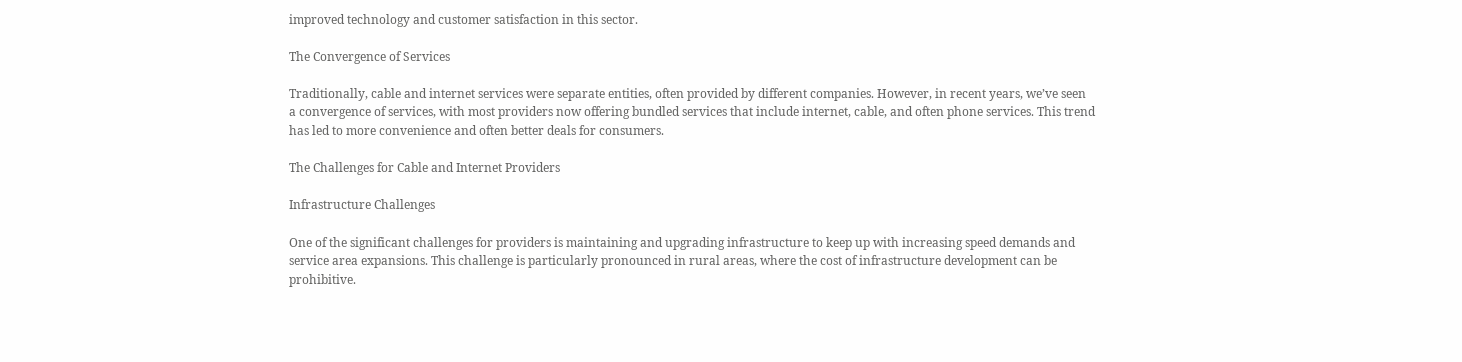improved technology and customer satisfaction in this sector.

The Convergence of Services

Traditionally, cable and internet services were separate entities, often provided by different companies. However, in recent years, we’ve seen a convergence of services, with most providers now offering bundled services that include internet, cable, and often phone services. This trend has led to more convenience and often better deals for consumers.

The Challenges for Cable and Internet Providers

Infrastructure Challenges

One of the significant challenges for providers is maintaining and upgrading infrastructure to keep up with increasing speed demands and service area expansions. This challenge is particularly pronounced in rural areas, where the cost of infrastructure development can be prohibitive.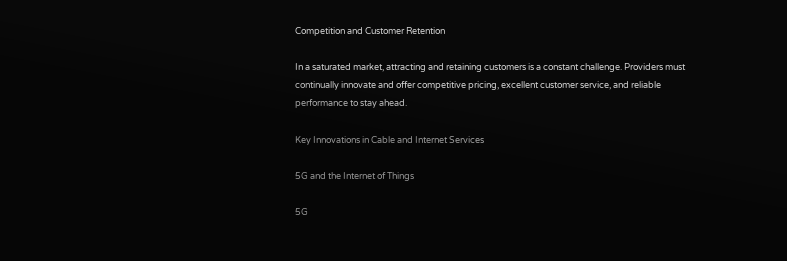Competition and Customer Retention

In a saturated market, attracting and retaining customers is a constant challenge. Providers must continually innovate and offer competitive pricing, excellent customer service, and reliable performance to stay ahead.

Key Innovations in Cable and Internet Services

5G and the Internet of Things

5G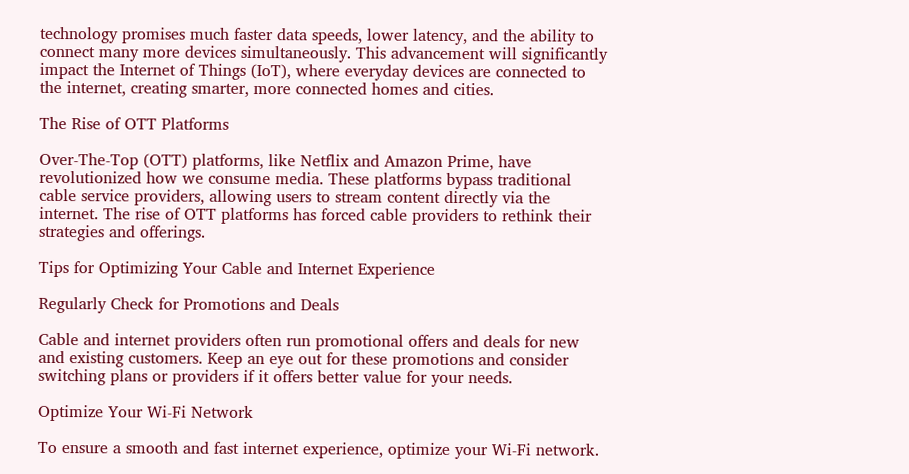technology promises much faster data speeds, lower latency, and the ability to connect many more devices simultaneously. This advancement will significantly impact the Internet of Things (IoT), where everyday devices are connected to the internet, creating smarter, more connected homes and cities.

The Rise of OTT Platforms

Over-The-Top (OTT) platforms, like Netflix and Amazon Prime, have revolutionized how we consume media. These platforms bypass traditional cable service providers, allowing users to stream content directly via the internet. The rise of OTT platforms has forced cable providers to rethink their strategies and offerings.

Tips for Optimizing Your Cable and Internet Experience

Regularly Check for Promotions and Deals

Cable and internet providers often run promotional offers and deals for new and existing customers. Keep an eye out for these promotions and consider switching plans or providers if it offers better value for your needs.

Optimize Your Wi-Fi Network

To ensure a smooth and fast internet experience, optimize your Wi-Fi network.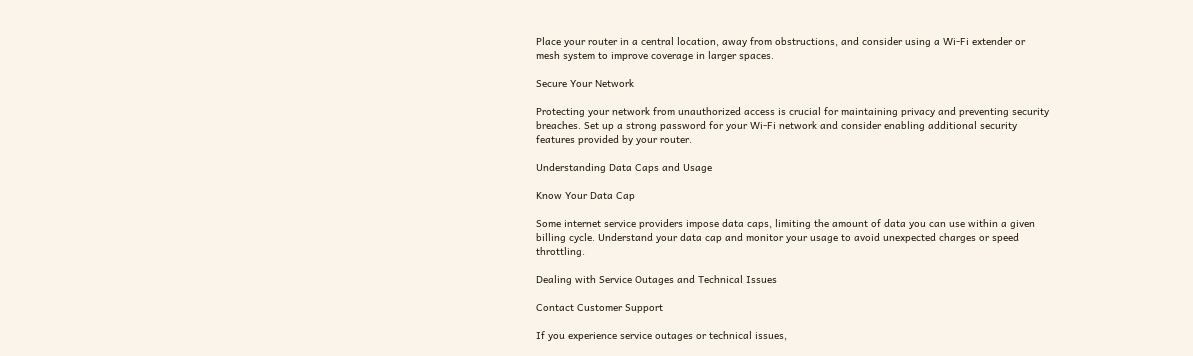Place your router in a central location, away from obstructions, and consider using a Wi-Fi extender or mesh system to improve coverage in larger spaces.

Secure Your Network

Protecting your network from unauthorized access is crucial for maintaining privacy and preventing security breaches. Set up a strong password for your Wi-Fi network and consider enabling additional security features provided by your router.

Understanding Data Caps and Usage

Know Your Data Cap

Some internet service providers impose data caps, limiting the amount of data you can use within a given billing cycle. Understand your data cap and monitor your usage to avoid unexpected charges or speed throttling.

Dealing with Service Outages and Technical Issues

Contact Customer Support

If you experience service outages or technical issues,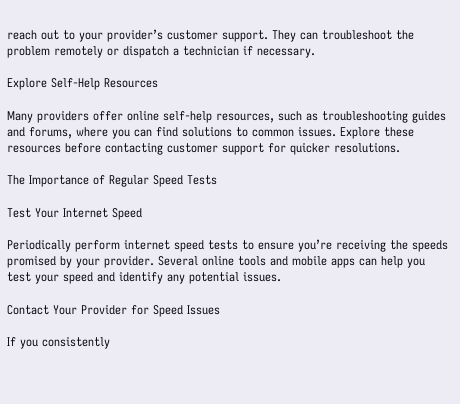reach out to your provider’s customer support. They can troubleshoot the problem remotely or dispatch a technician if necessary.

Explore Self-Help Resources

Many providers offer online self-help resources, such as troubleshooting guides and forums, where you can find solutions to common issues. Explore these resources before contacting customer support for quicker resolutions.

The Importance of Regular Speed Tests

Test Your Internet Speed

Periodically perform internet speed tests to ensure you’re receiving the speeds promised by your provider. Several online tools and mobile apps can help you test your speed and identify any potential issues.

Contact Your Provider for Speed Issues

If you consistently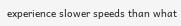experience slower speeds than what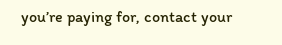you’re paying for, contact your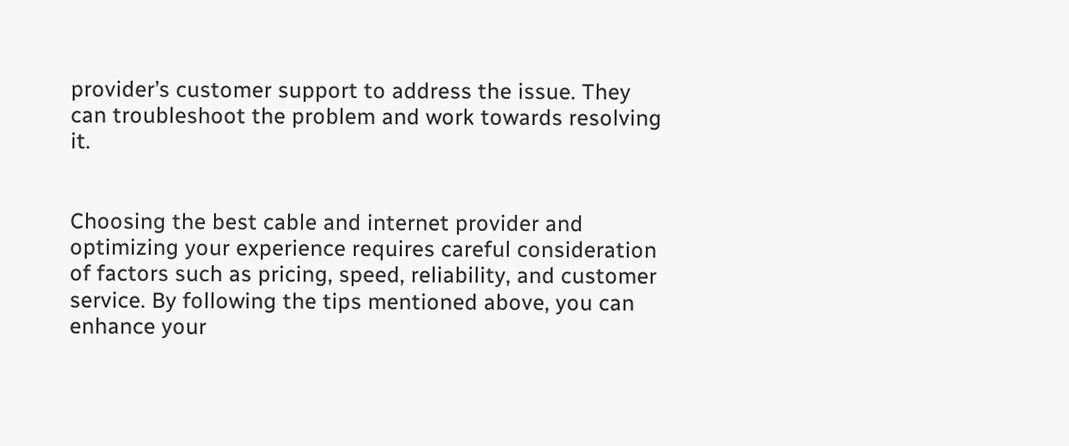provider’s customer support to address the issue. They can troubleshoot the problem and work towards resolving it.


Choosing the best cable and internet provider and optimizing your experience requires careful consideration of factors such as pricing, speed, reliability, and customer service. By following the tips mentioned above, you can enhance your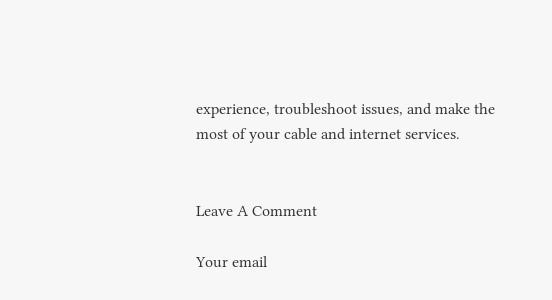experience, troubleshoot issues, and make the most of your cable and internet services.


Leave A Comment

Your email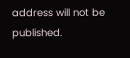address will not be published.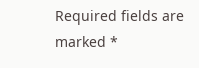Required fields are marked *